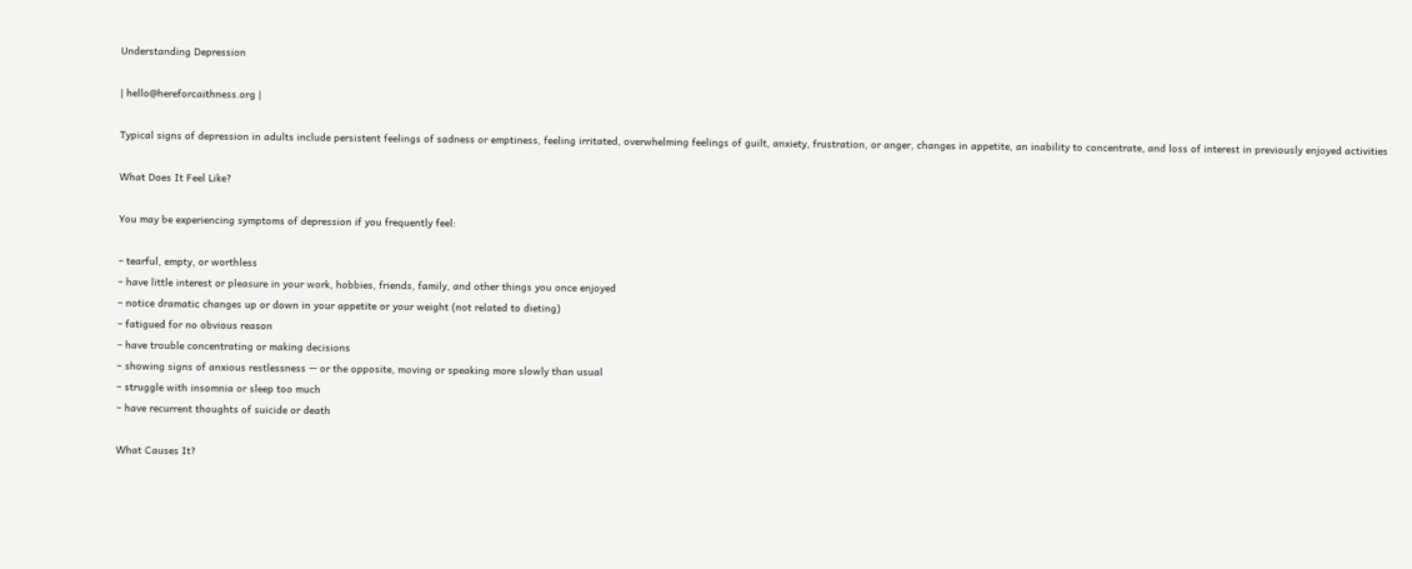Understanding Depression

| hello@hereforcaithness.org |

Typical signs of depression in adults include persistent feelings of sadness or emptiness, feeling irritated, overwhelming feelings of guilt, anxiety, frustration, or anger, changes in appetite, an inability to concentrate, and loss of interest in previously enjoyed activities

What Does It Feel Like?

You may be experiencing symptoms of depression if you frequently feel:

– tearful, empty, or worthless
– have little interest or pleasure in your work, hobbies, friends, family, and other things you once enjoyed
– notice dramatic changes up or down in your appetite or your weight (not related to dieting)
– fatigued for no obvious reason
– have trouble concentrating or making decisions
– showing signs of anxious restlessness — or the opposite, moving or speaking more slowly than usual
– struggle with insomnia or sleep too much
– have recurrent thoughts of suicide or death

What Causes It?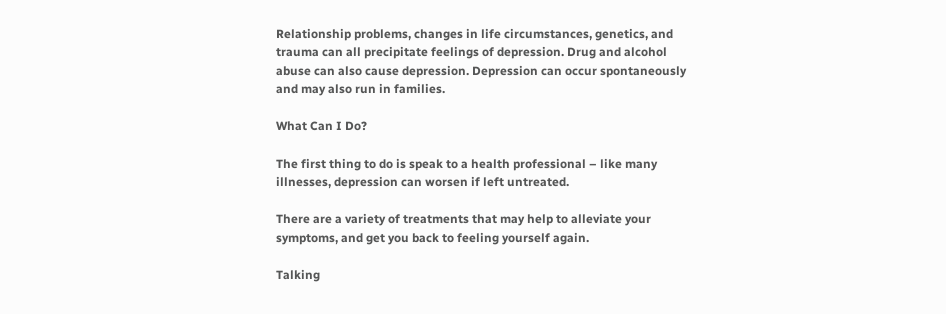Relationship problems, changes in life circumstances, genetics, and trauma can all precipitate feelings of depression. Drug and alcohol abuse can also cause depression. Depression can occur spontaneously and may also run in families.

What Can I Do?

The first thing to do is speak to a health professional – like many illnesses, depression can worsen if left untreated.

There are a variety of treatments that may help to alleviate your symptoms, and get you back to feeling yourself again.

Talking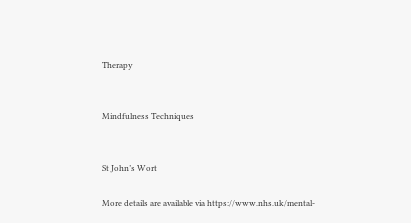Therapy


Mindfulness Techniques


St John’s Wort

More details are available via https://www.nhs.uk/mental-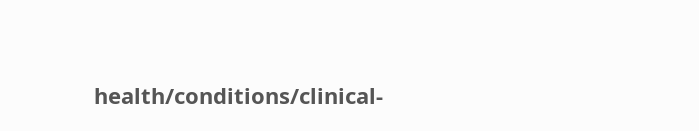health/conditions/clinical-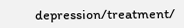depression/treatment/